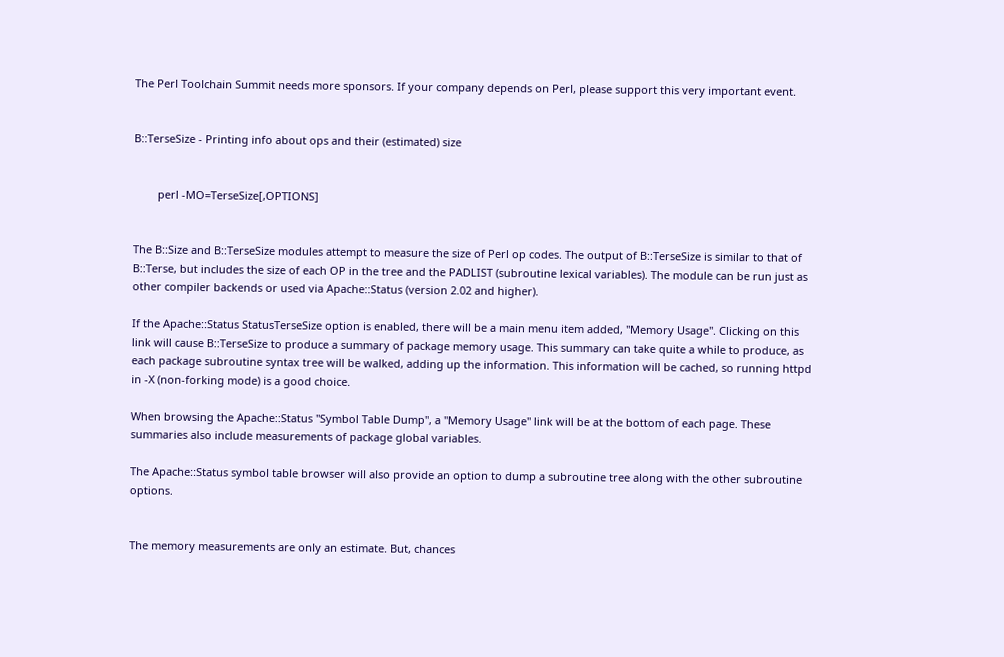The Perl Toolchain Summit needs more sponsors. If your company depends on Perl, please support this very important event.


B::TerseSize - Printing info about ops and their (estimated) size


        perl -MO=TerseSize[,OPTIONS]


The B::Size and B::TerseSize modules attempt to measure the size of Perl op codes. The output of B::TerseSize is similar to that of B::Terse, but includes the size of each OP in the tree and the PADLIST (subroutine lexical variables). The module can be run just as other compiler backends or used via Apache::Status (version 2.02 and higher).

If the Apache::Status StatusTerseSize option is enabled, there will be a main menu item added, "Memory Usage". Clicking on this link will cause B::TerseSize to produce a summary of package memory usage. This summary can take quite a while to produce, as each package subroutine syntax tree will be walked, adding up the information. This information will be cached, so running httpd in -X (non-forking mode) is a good choice.

When browsing the Apache::Status "Symbol Table Dump", a "Memory Usage" link will be at the bottom of each page. These summaries also include measurements of package global variables.

The Apache::Status symbol table browser will also provide an option to dump a subroutine tree along with the other subroutine options.


The memory measurements are only an estimate. But, chances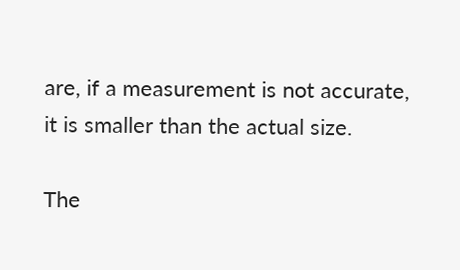are, if a measurement is not accurate, it is smaller than the actual size.

The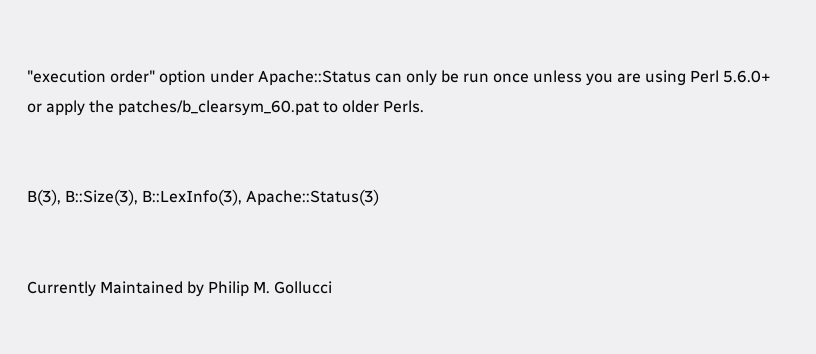"execution order" option under Apache::Status can only be run once unless you are using Perl 5.6.0+ or apply the patches/b_clearsym_60.pat to older Perls.


B(3), B::Size(3), B::LexInfo(3), Apache::Status(3)


Currently Maintained by Philip M. Gollucci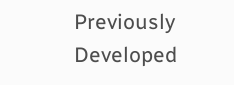Previously Developed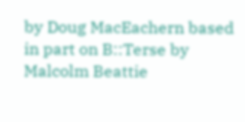by Doug MacEachern based in part on B::Terse by Malcolm Beattie